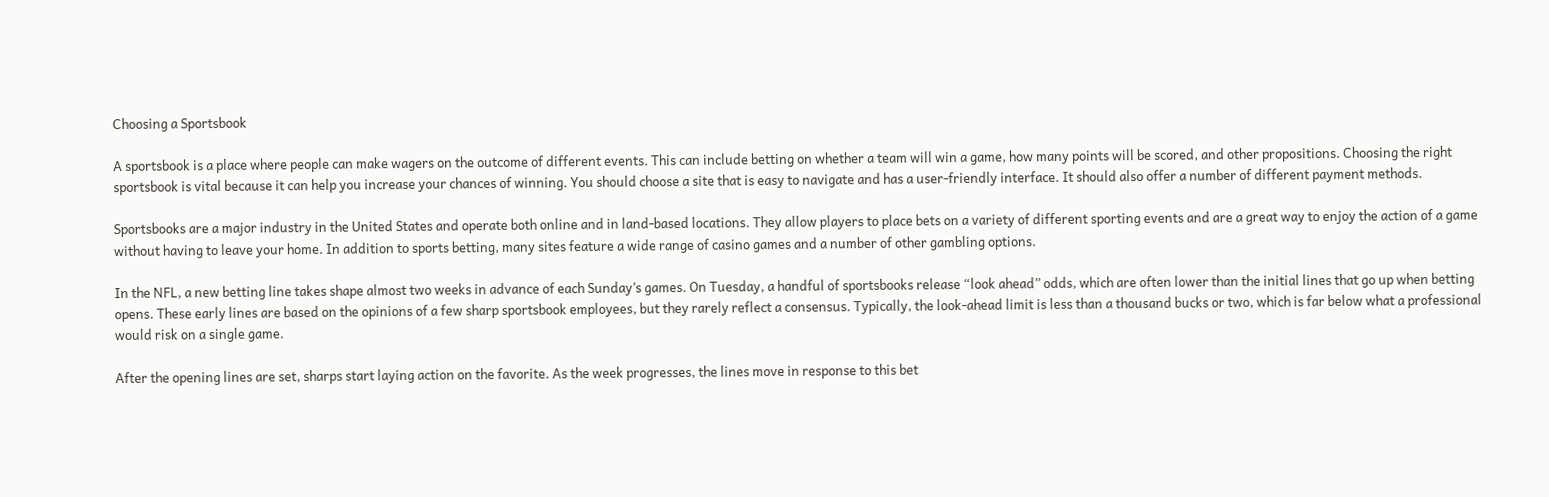Choosing a Sportsbook

A sportsbook is a place where people can make wagers on the outcome of different events. This can include betting on whether a team will win a game, how many points will be scored, and other propositions. Choosing the right sportsbook is vital because it can help you increase your chances of winning. You should choose a site that is easy to navigate and has a user-friendly interface. It should also offer a number of different payment methods.

Sportsbooks are a major industry in the United States and operate both online and in land-based locations. They allow players to place bets on a variety of different sporting events and are a great way to enjoy the action of a game without having to leave your home. In addition to sports betting, many sites feature a wide range of casino games and a number of other gambling options.

In the NFL, a new betting line takes shape almost two weeks in advance of each Sunday’s games. On Tuesday, a handful of sportsbooks release “look ahead” odds, which are often lower than the initial lines that go up when betting opens. These early lines are based on the opinions of a few sharp sportsbook employees, but they rarely reflect a consensus. Typically, the look-ahead limit is less than a thousand bucks or two, which is far below what a professional would risk on a single game.

After the opening lines are set, sharps start laying action on the favorite. As the week progresses, the lines move in response to this bet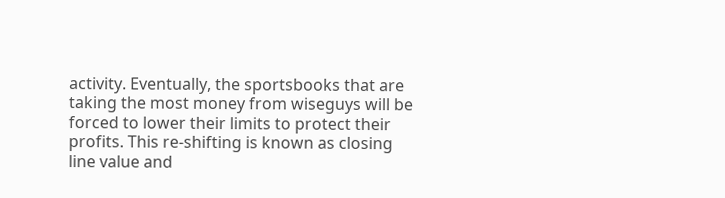activity. Eventually, the sportsbooks that are taking the most money from wiseguys will be forced to lower their limits to protect their profits. This re-shifting is known as closing line value and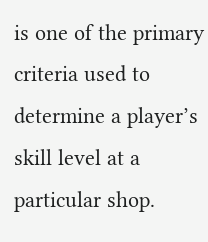is one of the primary criteria used to determine a player’s skill level at a particular shop.